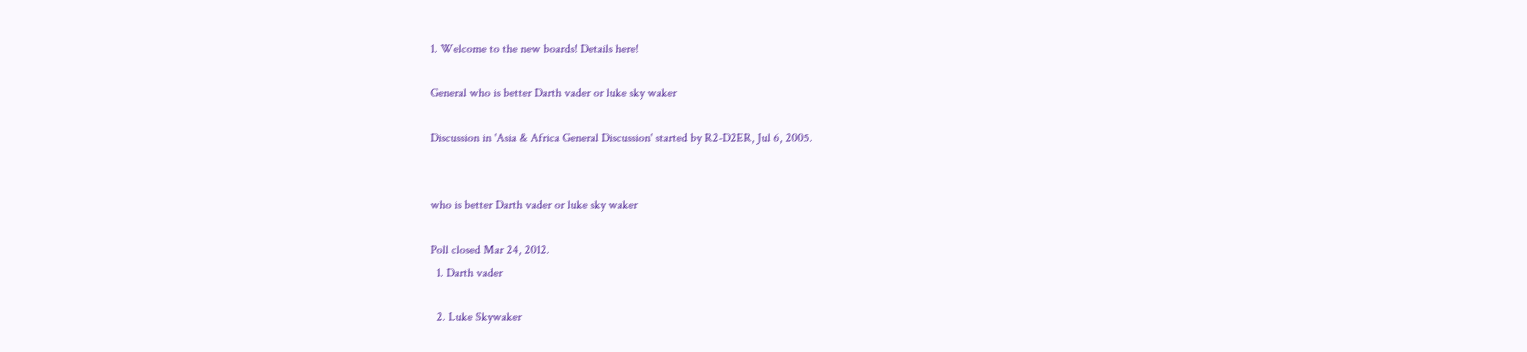1. Welcome to the new boards! Details here!

General who is better Darth vader or luke sky waker

Discussion in 'Asia & Africa General Discussion' started by R2-D2ER, Jul 6, 2005.


who is better Darth vader or luke sky waker

Poll closed Mar 24, 2012.
  1. Darth vader

  2. Luke Skywaker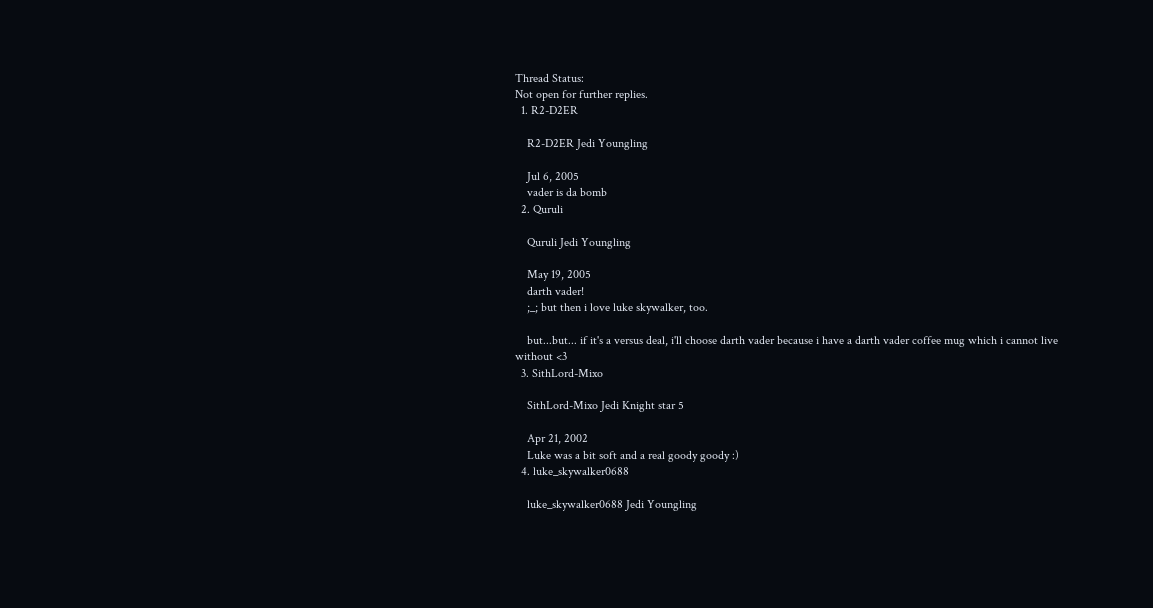Thread Status:
Not open for further replies.
  1. R2-D2ER

    R2-D2ER Jedi Youngling

    Jul 6, 2005
    vader is da bomb
  2. Quruli

    Quruli Jedi Youngling

    May 19, 2005
    darth vader!
    ;_; but then i love luke skywalker, too.

    but...but... if it's a versus deal, i'll choose darth vader because i have a darth vader coffee mug which i cannot live without <3
  3. SithLord-Mixo

    SithLord-Mixo Jedi Knight star 5

    Apr 21, 2002
    Luke was a bit soft and a real goody goody :)
  4. luke_skywalker0688

    luke_skywalker0688 Jedi Youngling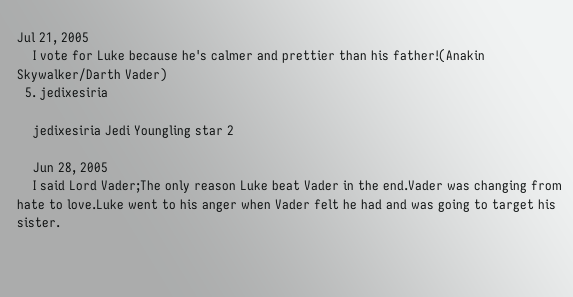Jul 21, 2005
    I vote for Luke because he's calmer and prettier than his father!(Anakin Skywalker/Darth Vader)
  5. jedixesiria

    jedixesiria Jedi Youngling star 2

    Jun 28, 2005
    I said Lord Vader;The only reason Luke beat Vader in the end.Vader was changing from hate to love.Luke went to his anger when Vader felt he had and was going to target his sister.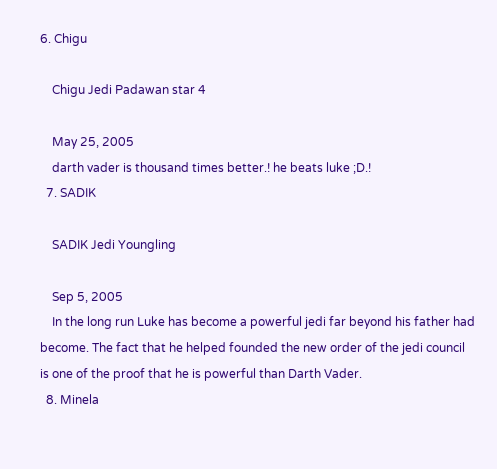6. Chigu

    Chigu Jedi Padawan star 4

    May 25, 2005
    darth vader is thousand times better.! he beats luke ;D.!
  7. SADIK

    SADIK Jedi Youngling

    Sep 5, 2005
    In the long run Luke has become a powerful jedi far beyond his father had become. The fact that he helped founded the new order of the jedi council is one of the proof that he is powerful than Darth Vader.
  8. Minela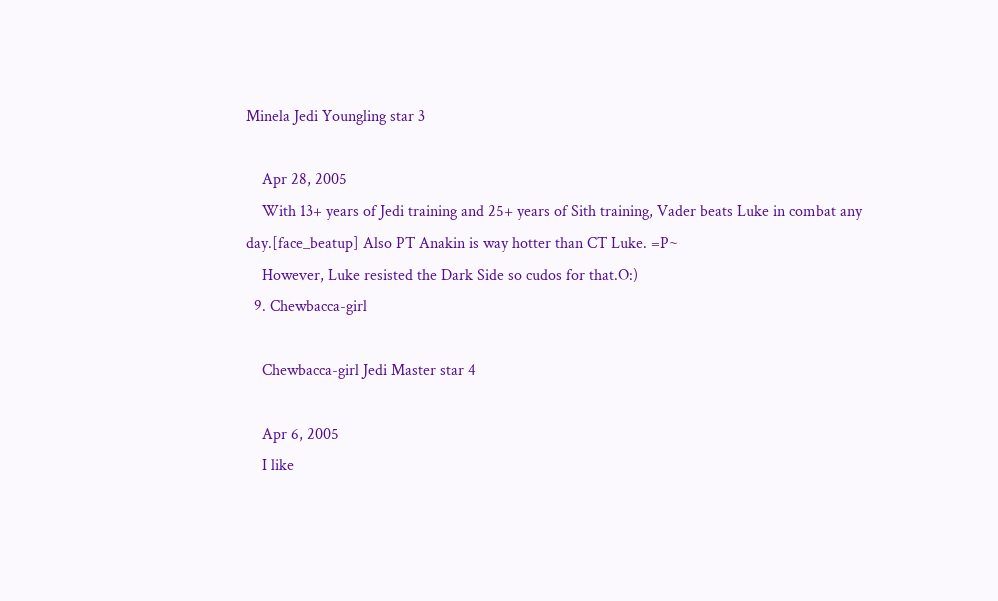Minela Jedi Youngling star 3

    Apr 28, 2005
    With 13+ years of Jedi training and 25+ years of Sith training, Vader beats Luke in combat any day.[face_beatup] Also PT Anakin is way hotter than CT Luke. =P~
    However, Luke resisted the Dark Side so cudos for that.O:)
  9. Chewbacca-girl

    Chewbacca-girl Jedi Master star 4

    Apr 6, 2005
    I like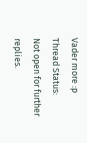Vader more :p
Thread Status:
Not open for further replies.